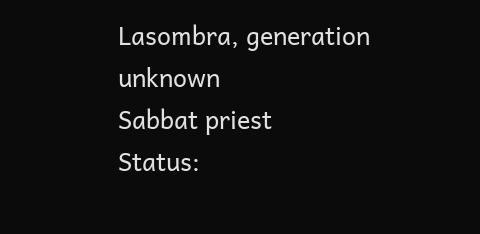Lasombra, generation unknown
Sabbat priest
Status: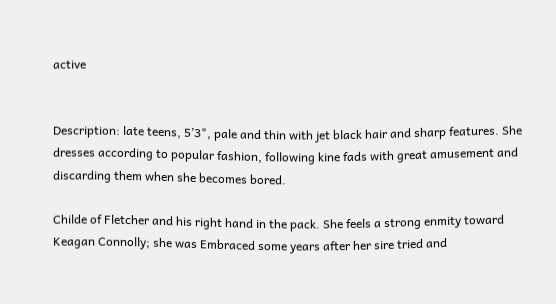active


Description: late teens, 5’3", pale and thin with jet black hair and sharp features. She dresses according to popular fashion, following kine fads with great amusement and discarding them when she becomes bored.

Childe of Fletcher and his right hand in the pack. She feels a strong enmity toward Keagan Connolly; she was Embraced some years after her sire tried and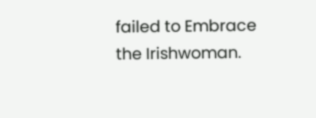failed to Embrace the Irishwoman.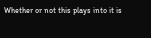Whether or not this plays into it is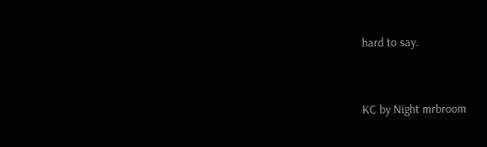hard to say.


KC by Night mrbroom